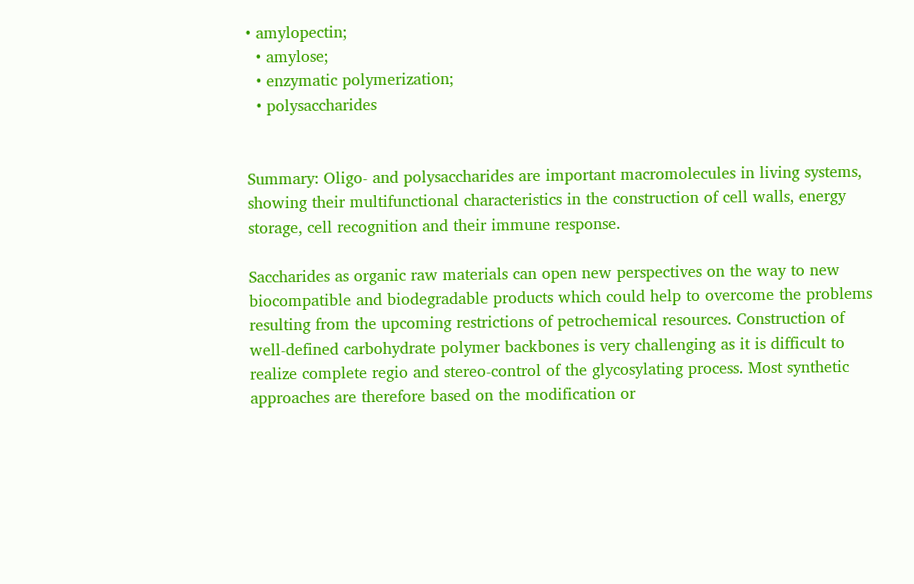• amylopectin;
  • amylose;
  • enzymatic polymerization;
  • polysaccharides


Summary: Oligo- and polysaccharides are important macromolecules in living systems, showing their multifunctional characteristics in the construction of cell walls, energy storage, cell recognition and their immune response.

Saccharides as organic raw materials can open new perspectives on the way to new biocompatible and biodegradable products which could help to overcome the problems resulting from the upcoming restrictions of petrochemical resources. Construction of well-defined carbohydrate polymer backbones is very challenging as it is difficult to realize complete regio and stereo-control of the glycosylating process. Most synthetic approaches are therefore based on the modification or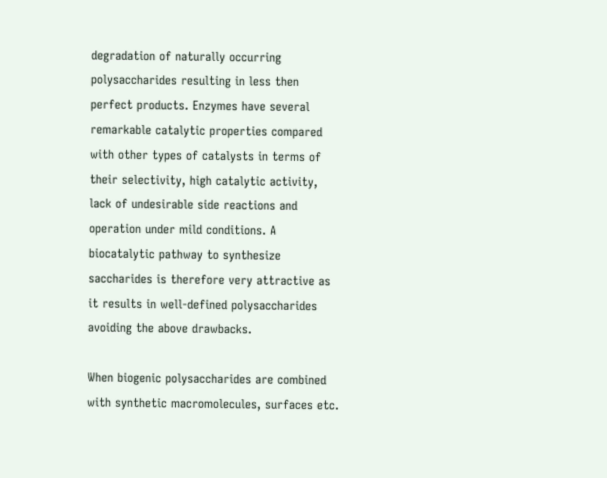degradation of naturally occurring polysaccharides resulting in less then perfect products. Enzymes have several remarkable catalytic properties compared with other types of catalysts in terms of their selectivity, high catalytic activity, lack of undesirable side reactions and operation under mild conditions. A biocatalytic pathway to synthesize saccharides is therefore very attractive as it results in well-defined polysaccharides avoiding the above drawbacks.

When biogenic polysaccharides are combined with synthetic macromolecules, surfaces etc.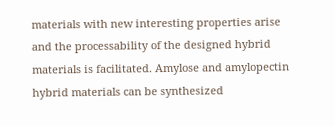materials with new interesting properties arise and the processability of the designed hybrid materials is facilitated. Amylose and amylopectin hybrid materials can be synthesized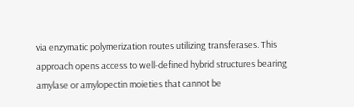via enzymatic polymerization routes utilizing transferases. This approach opens access to well-defined hybrid structures bearing amylase or amylopectin moieties that cannot be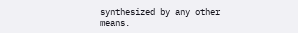synthesized by any other means.